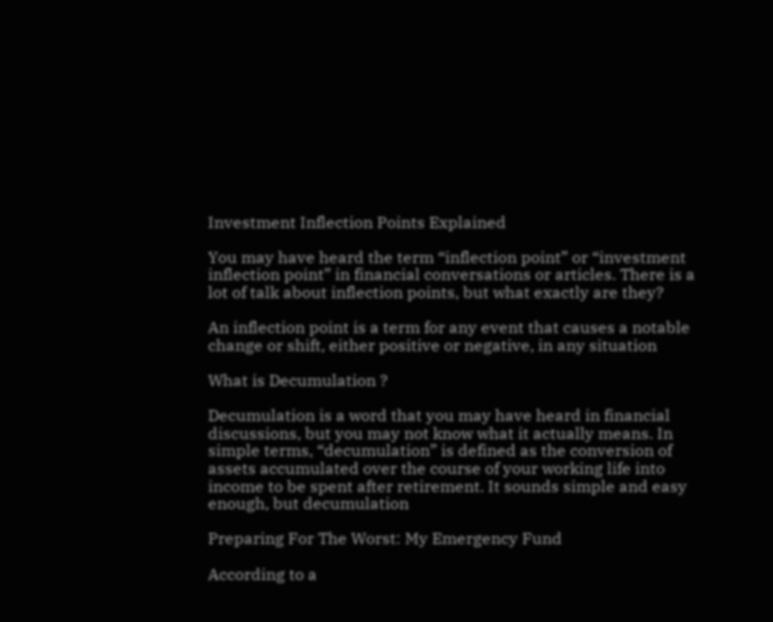Investment Inflection Points Explained

You may have heard the term “inflection point” or “investment inflection point” in financial conversations or articles. There is a lot of talk about inflection points, but what exactly are they?

An inflection point is a term for any event that causes a notable change or shift, either positive or negative, in any situation

What is Decumulation ?

Decumulation is a word that you may have heard in financial discussions, but you may not know what it actually means. In simple terms, “decumulation” is defined as the conversion of assets accumulated over the course of your working life into income to be spent after retirement. It sounds simple and easy enough, but decumulation

Preparing For The Worst: My Emergency Fund

According to a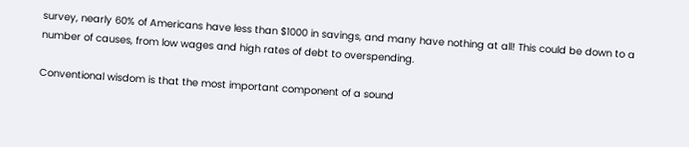survey, nearly 60% of Americans have less than $1000 in savings, and many have nothing at all! This could be down to a number of causes, from low wages and high rates of debt to overspending.

Conventional wisdom is that the most important component of a sound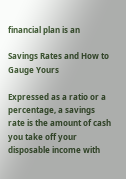financial plan is an

Savings Rates and How to Gauge Yours

Expressed as a ratio or a percentage, a savings rate is the amount of cash you take off your disposable income with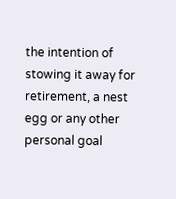the intention of stowing it away for retirement, a nest egg or any other personal goal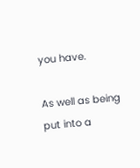you have.

As well as being put into a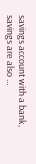savings account with a bank, savings are also …